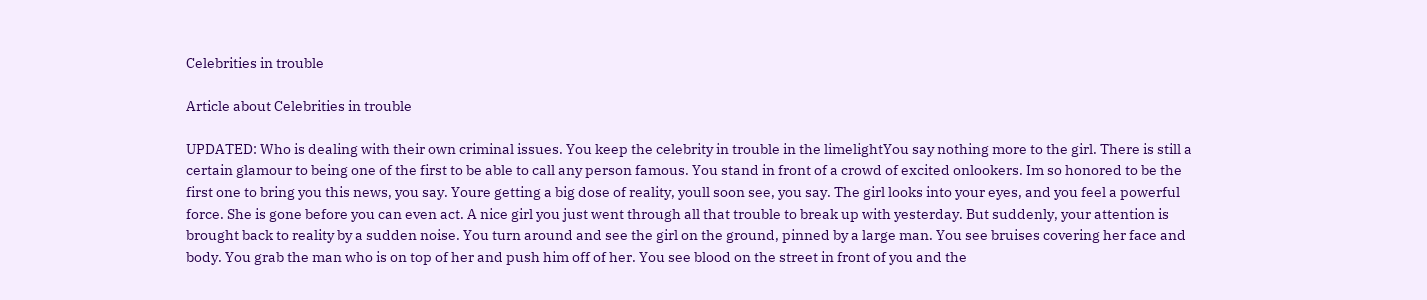Celebrities in trouble

Article about Celebrities in trouble

UPDATED: Who is dealing with their own criminal issues. You keep the celebrity in trouble in the limelightYou say nothing more to the girl. There is still a certain glamour to being one of the first to be able to call any person famous. You stand in front of a crowd of excited onlookers. Im so honored to be the first one to bring you this news, you say. Youre getting a big dose of reality, youll soon see, you say. The girl looks into your eyes, and you feel a powerful force. She is gone before you can even act. A nice girl you just went through all that trouble to break up with yesterday. But suddenly, your attention is brought back to reality by a sudden noise. You turn around and see the girl on the ground, pinned by a large man. You see bruises covering her face and body. You grab the man who is on top of her and push him off of her. You see blood on the street in front of you and the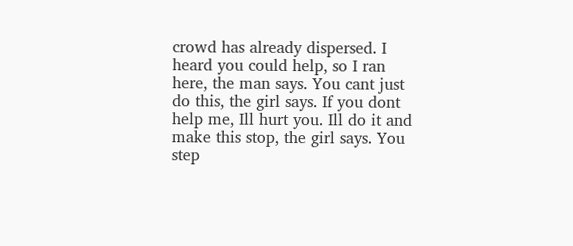crowd has already dispersed. I heard you could help, so I ran here, the man says. You cant just do this, the girl says. If you dont help me, Ill hurt you. Ill do it and make this stop, the girl says. You step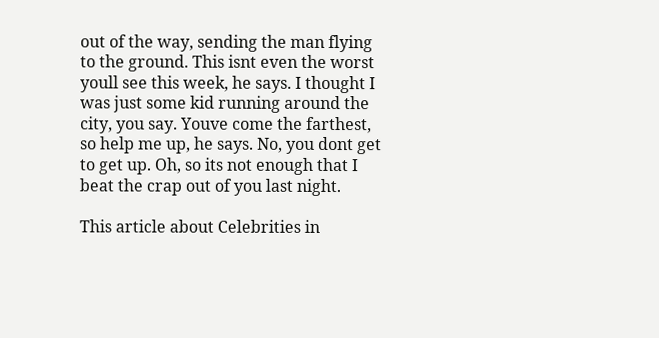out of the way, sending the man flying to the ground. This isnt even the worst youll see this week, he says. I thought I was just some kid running around the city, you say. Youve come the farthest, so help me up, he says. No, you dont get to get up. Oh, so its not enough that I beat the crap out of you last night.

This article about Celebrities in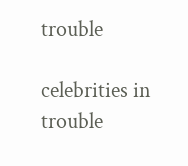trouble

celebrities in trouble